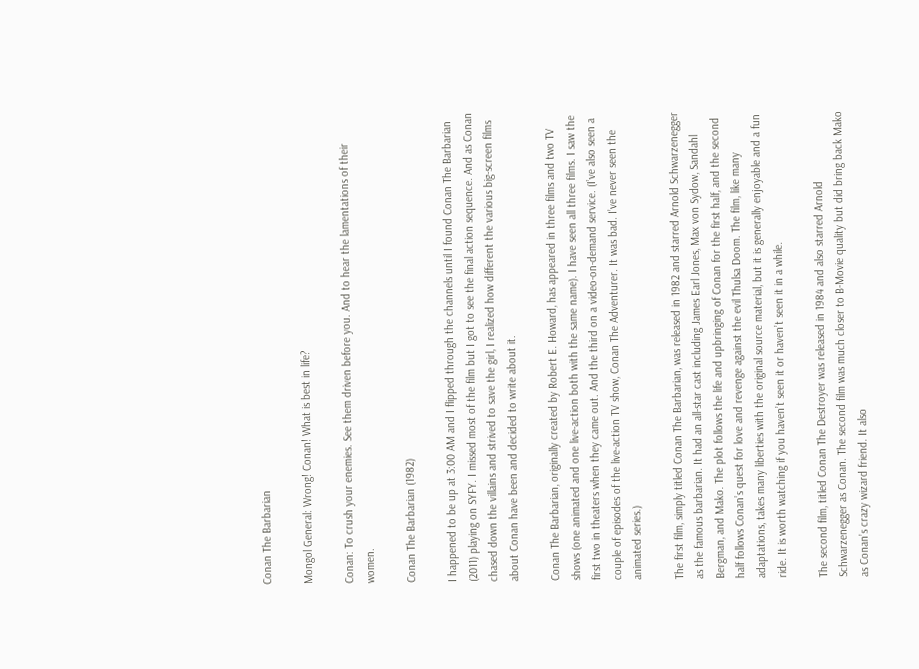Conan The Barbarian

Mongol General: Wrong! Conan! What is best in life?

Conan: To crush your enemies. See them driven before you. And to hear the lamentations of their women.

Conan The Barbarian (1982)

I happened to be up at 3:00 AM and I flipped through the channels until I found Conan The Barbarian (2011) playing on SYFY. I missed most of the film but I got to see the final action sequence. And as Conan chased down the villains and strived to save the girl, I realized how different the various big-screen films about Conan have been and decided to write about it.

Conan The Barbarian, originally created by Robert E. Howard, has appeared in three films and two TV shows (one animated and one live-action both with the same name). I have seen all three films. I saw the first two in theaters when they came out. And the third on a video-on-demand service. (I’ve also seen a couple of episodes of the live-action TV show, Conan The Adventurer. It was bad. I’ve never seen the animated series.)

The first film, simply titled Conan The Barbarian, was released in 1982 and starred Arnold Schwarzenegger as the famous barbarian. It had an all-star cast including James Earl Jones, Max von Sydow, Sandahl Bergman, and Mako. The plot follows the life and upbringing of Conan for the first half, and the second half follows Conan’s quest for love and revenge against the evil Thulsa Doom. The film, like many adaptations, takes many liberties with the original source material, but it is generally enjoyable and a fun ride. It is worth watching if you haven’t seen it or haven’t seen it in a while.

The second film, titled Conan The Destroyer was released in 1984 and also starred Arnold Schwarzenegger as Conan. The second film was much closer to B-Movie quality but did bring back Mako as Conan’s crazy wizard friend. It also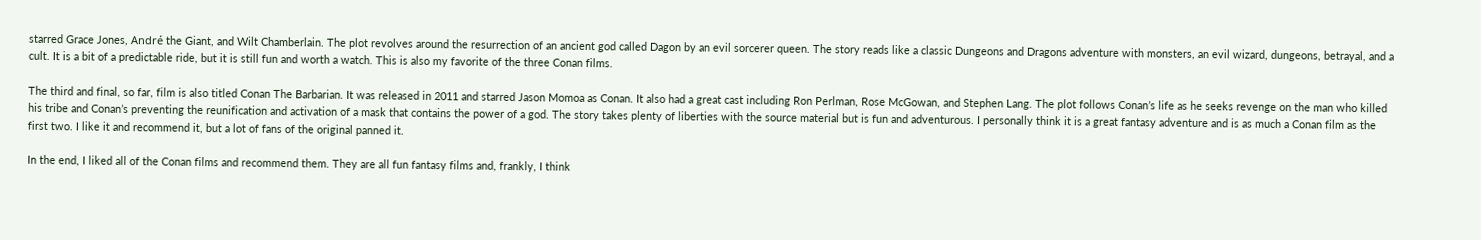starred Grace Jones, André the Giant, and Wilt Chamberlain. The plot revolves around the resurrection of an ancient god called Dagon by an evil sorcerer queen. The story reads like a classic Dungeons and Dragons adventure with monsters, an evil wizard, dungeons, betrayal, and a cult. It is a bit of a predictable ride, but it is still fun and worth a watch. This is also my favorite of the three Conan films.

The third and final, so far, film is also titled Conan The Barbarian. It was released in 2011 and starred Jason Momoa as Conan. It also had a great cast including Ron Perlman, Rose McGowan, and Stephen Lang. The plot follows Conan’s life as he seeks revenge on the man who killed his tribe and Conan’s preventing the reunification and activation of a mask that contains the power of a god. The story takes plenty of liberties with the source material but is fun and adventurous. I personally think it is a great fantasy adventure and is as much a Conan film as the first two. I like it and recommend it, but a lot of fans of the original panned it.

In the end, I liked all of the Conan films and recommend them. They are all fun fantasy films and, frankly, I think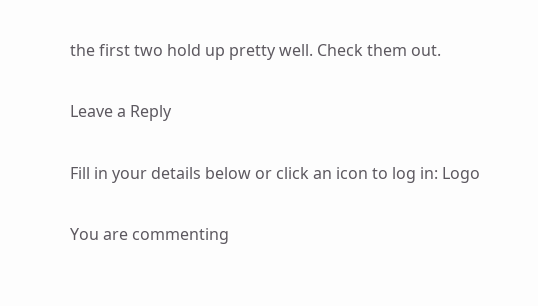the first two hold up pretty well. Check them out.

Leave a Reply

Fill in your details below or click an icon to log in: Logo

You are commenting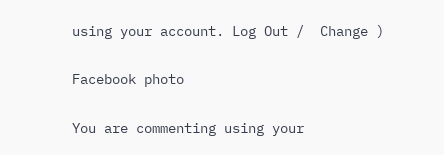using your account. Log Out /  Change )

Facebook photo

You are commenting using your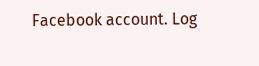Facebook account. Log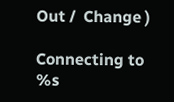Out /  Change )

Connecting to %s